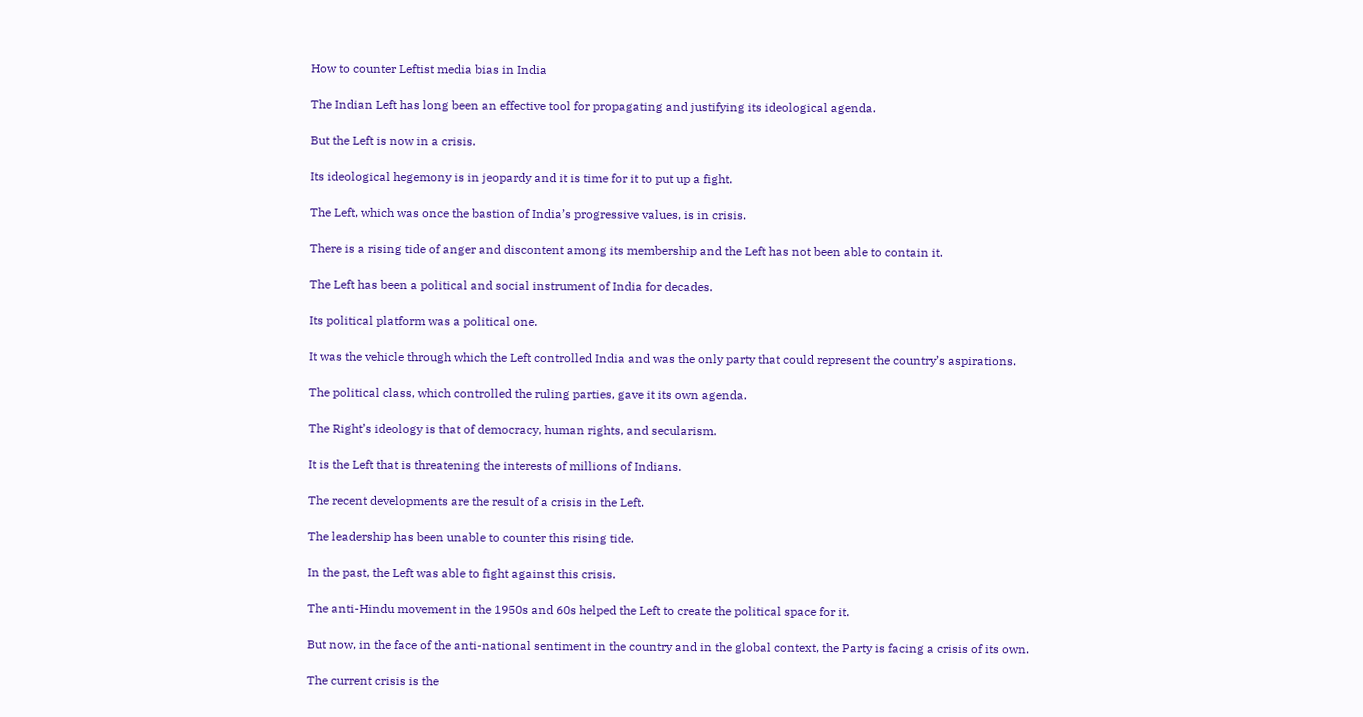How to counter Leftist media bias in India

The Indian Left has long been an effective tool for propagating and justifying its ideological agenda.

But the Left is now in a crisis.

Its ideological hegemony is in jeopardy and it is time for it to put up a fight.

The Left, which was once the bastion of India’s progressive values, is in crisis.

There is a rising tide of anger and discontent among its membership and the Left has not been able to contain it.

The Left has been a political and social instrument of India for decades.

Its political platform was a political one.

It was the vehicle through which the Left controlled India and was the only party that could represent the country’s aspirations.

The political class, which controlled the ruling parties, gave it its own agenda.

The Right’s ideology is that of democracy, human rights, and secularism.

It is the Left that is threatening the interests of millions of Indians.

The recent developments are the result of a crisis in the Left.

The leadership has been unable to counter this rising tide.

In the past, the Left was able to fight against this crisis.

The anti-Hindu movement in the 1950s and 60s helped the Left to create the political space for it.

But now, in the face of the anti-national sentiment in the country and in the global context, the Party is facing a crisis of its own.

The current crisis is the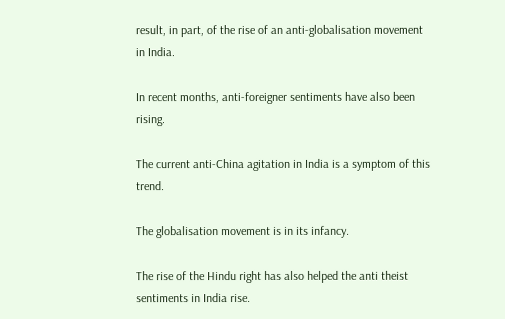result, in part, of the rise of an anti-globalisation movement in India.

In recent months, anti-foreigner sentiments have also been rising.

The current anti-China agitation in India is a symptom of this trend.

The globalisation movement is in its infancy.

The rise of the Hindu right has also helped the anti theist sentiments in India rise.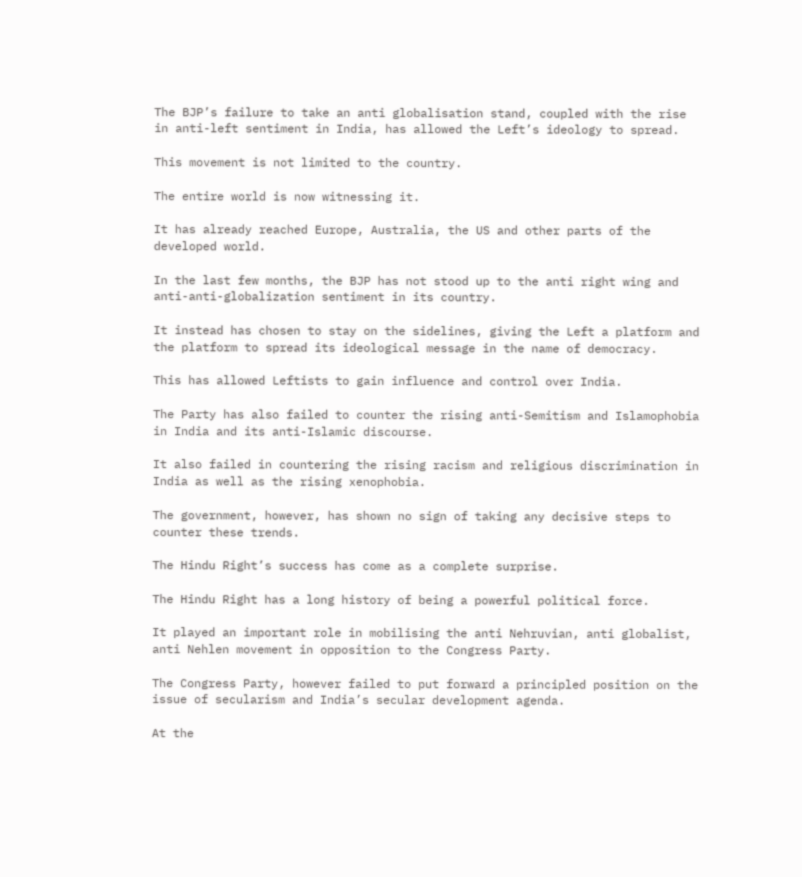The BJP’s failure to take an anti globalisation stand, coupled with the rise in anti-left sentiment in India, has allowed the Left’s ideology to spread.

This movement is not limited to the country.

The entire world is now witnessing it.

It has already reached Europe, Australia, the US and other parts of the developed world.

In the last few months, the BJP has not stood up to the anti right wing and anti-anti-globalization sentiment in its country.

It instead has chosen to stay on the sidelines, giving the Left a platform and the platform to spread its ideological message in the name of democracy.

This has allowed Leftists to gain influence and control over India.

The Party has also failed to counter the rising anti-Semitism and Islamophobia in India and its anti-Islamic discourse.

It also failed in countering the rising racism and religious discrimination in India as well as the rising xenophobia.

The government, however, has shown no sign of taking any decisive steps to counter these trends.

The Hindu Right’s success has come as a complete surprise.

The Hindu Right has a long history of being a powerful political force.

It played an important role in mobilising the anti Nehruvian, anti globalist, anti Nehlen movement in opposition to the Congress Party.

The Congress Party, however failed to put forward a principled position on the issue of secularism and India’s secular development agenda.

At the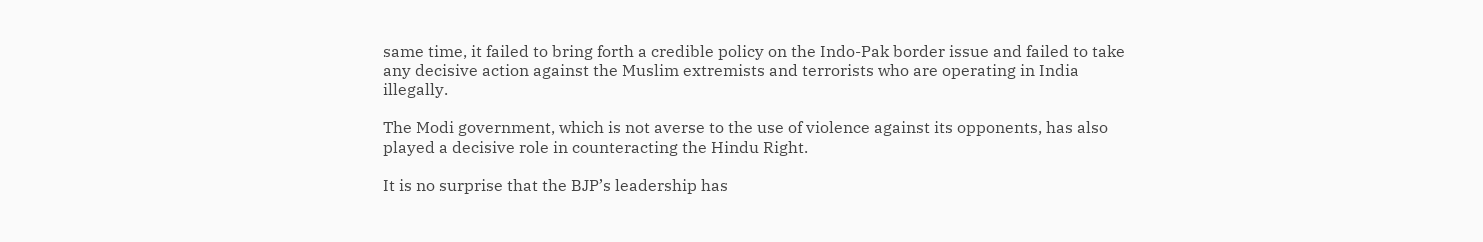same time, it failed to bring forth a credible policy on the Indo-Pak border issue and failed to take any decisive action against the Muslim extremists and terrorists who are operating in India illegally.

The Modi government, which is not averse to the use of violence against its opponents, has also played a decisive role in counteracting the Hindu Right.

It is no surprise that the BJP’s leadership has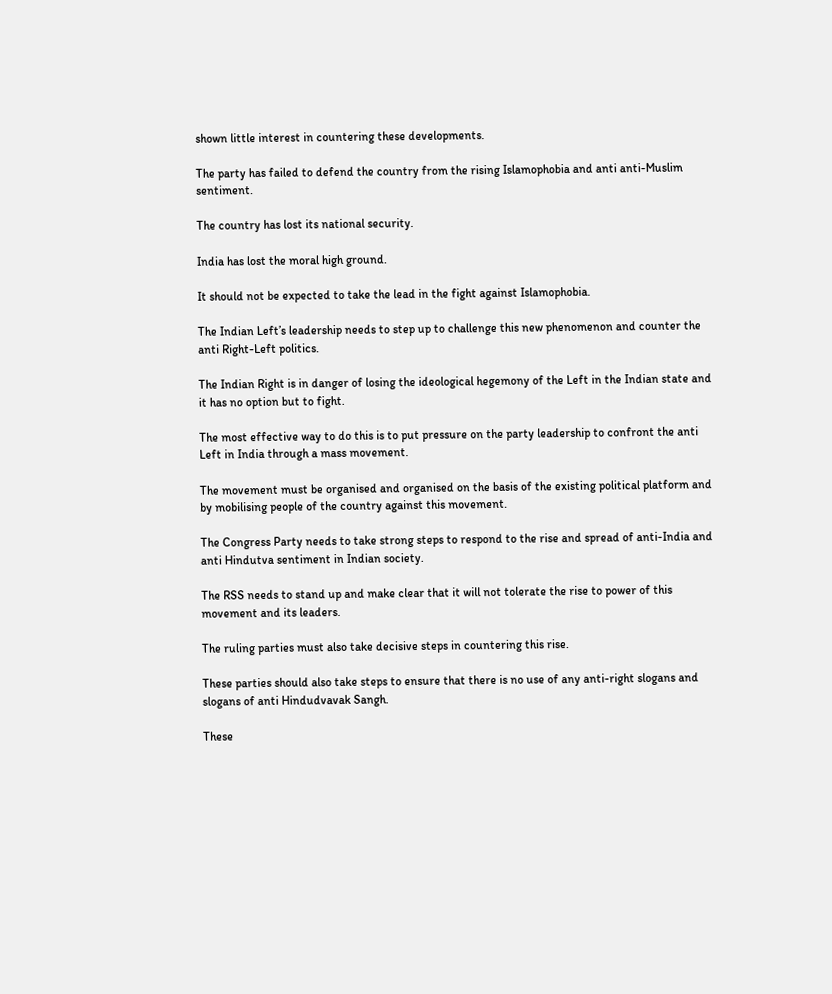shown little interest in countering these developments.

The party has failed to defend the country from the rising Islamophobia and anti anti-Muslim sentiment.

The country has lost its national security.

India has lost the moral high ground.

It should not be expected to take the lead in the fight against Islamophobia.

The Indian Left’s leadership needs to step up to challenge this new phenomenon and counter the anti Right-Left politics.

The Indian Right is in danger of losing the ideological hegemony of the Left in the Indian state and it has no option but to fight.

The most effective way to do this is to put pressure on the party leadership to confront the anti Left in India through a mass movement.

The movement must be organised and organised on the basis of the existing political platform and by mobilising people of the country against this movement.

The Congress Party needs to take strong steps to respond to the rise and spread of anti-India and anti Hindutva sentiment in Indian society.

The RSS needs to stand up and make clear that it will not tolerate the rise to power of this movement and its leaders.

The ruling parties must also take decisive steps in countering this rise.

These parties should also take steps to ensure that there is no use of any anti-right slogans and slogans of anti Hindudvavak Sangh.

These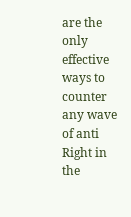are the only effective ways to counter any wave of anti Right in the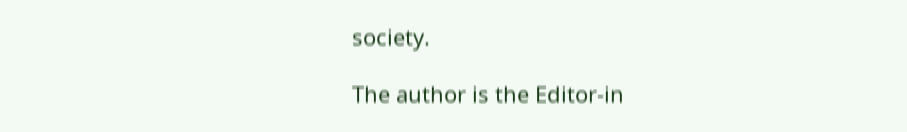society.

The author is the Editor-in